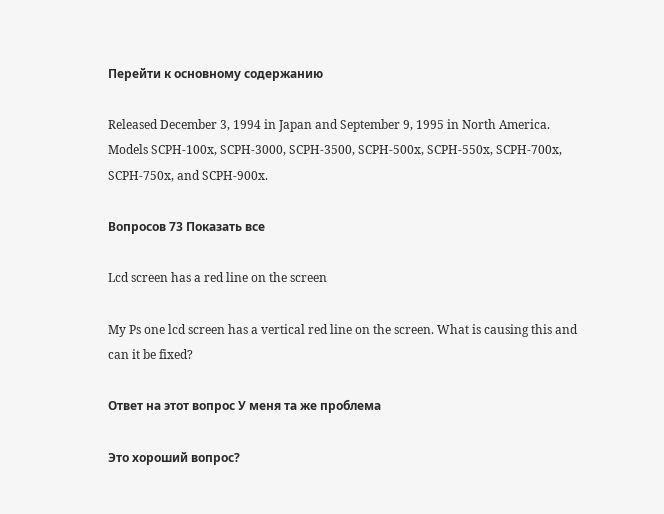Перейти к основному содержанию

Released December 3, 1994 in Japan and September 9, 1995 in North America. Models SCPH-100x, SCPH-3000, SCPH-3500, SCPH-500x, SCPH-550x, SCPH-700x, SCPH-750x, and SCPH-900x.

Вопросов 73 Показать все

Lcd screen has a red line on the screen

My Ps one lcd screen has a vertical red line on the screen. What is causing this and can it be fixed?

Ответ на этот вопрос У меня та же проблема

Это хороший вопрос?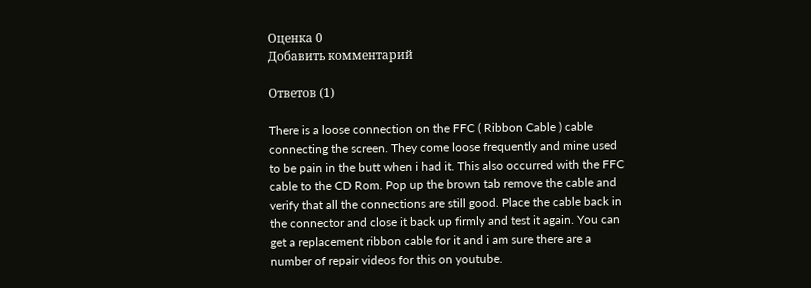Оценка 0
Добавить комментарий

Ответов (1)

There is a loose connection on the FFC ( Ribbon Cable ) cable connecting the screen. They come loose frequently and mine used to be pain in the butt when i had it. This also occurred with the FFC cable to the CD Rom. Pop up the brown tab remove the cable and verify that all the connections are still good. Place the cable back in the connector and close it back up firmly and test it again. You can get a replacement ribbon cable for it and i am sure there are a number of repair videos for this on youtube.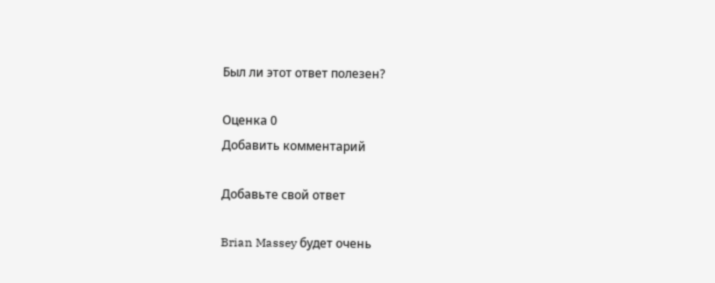Был ли этот ответ полезен?

Оценка 0
Добавить комментарий

Добавьте свой ответ

Brian Massey будет очень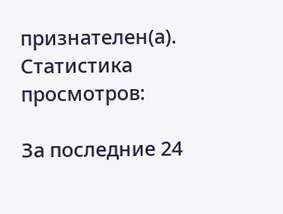признателен(а).
Статистика просмотров:

За последние 24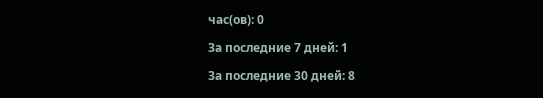час(ов): 0

За последние 7 дней: 1

За последние 30 дней: 8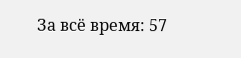За всё время: 57